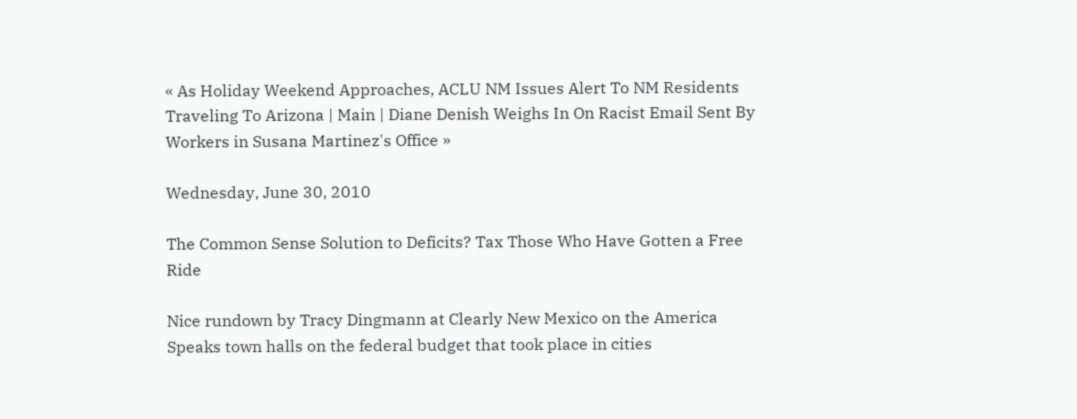« As Holiday Weekend Approaches, ACLU NM Issues Alert To NM Residents Traveling To Arizona | Main | Diane Denish Weighs In On Racist Email Sent By Workers in Susana Martinez's Office »

Wednesday, June 30, 2010

The Common Sense Solution to Deficits? Tax Those Who Have Gotten a Free Ride

Nice rundown by Tracy Dingmann at Clearly New Mexico on the America Speaks town halls on the federal budget that took place in cities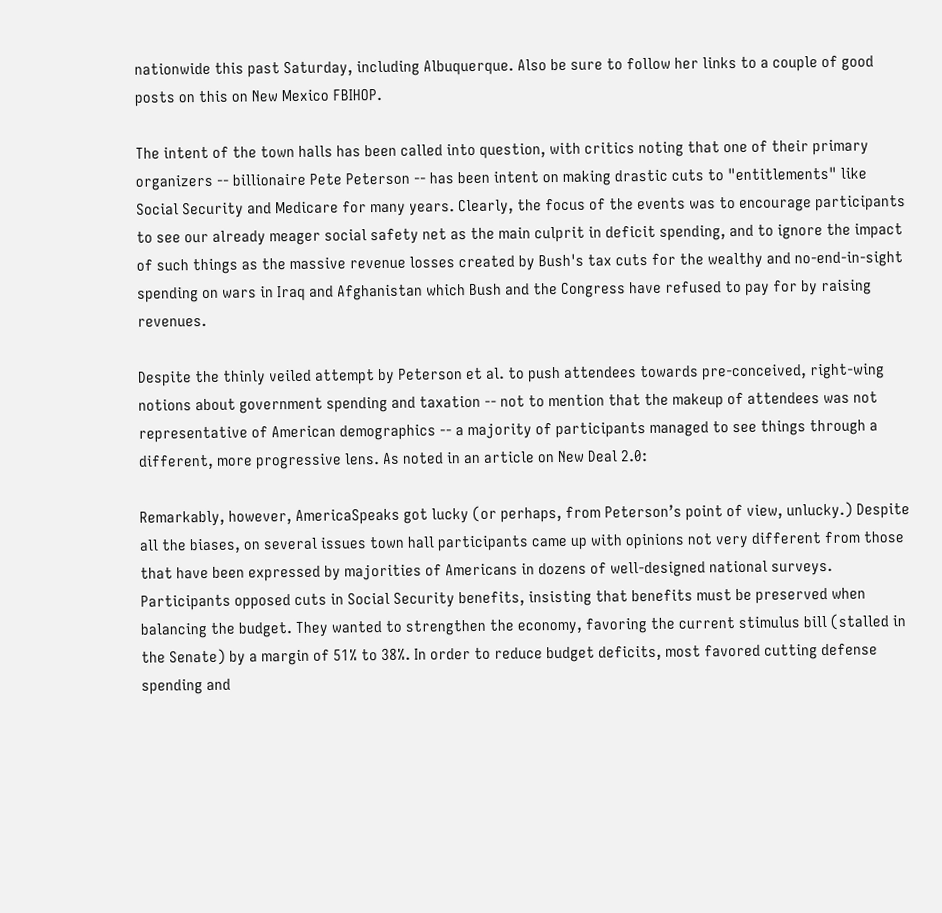nationwide this past Saturday, including Albuquerque. Also be sure to follow her links to a couple of good posts on this on New Mexico FBIHOP.

The intent of the town halls has been called into question, with critics noting that one of their primary organizers -- billionaire Pete Peterson -- has been intent on making drastic cuts to "entitlements" like Social Security and Medicare for many years. Clearly, the focus of the events was to encourage participants to see our already meager social safety net as the main culprit in deficit spending, and to ignore the impact of such things as the massive revenue losses created by Bush's tax cuts for the wealthy and no-end-in-sight spending on wars in Iraq and Afghanistan which Bush and the Congress have refused to pay for by raising revenues.

Despite the thinly veiled attempt by Peterson et al. to push attendees towards pre-conceived, right-wing notions about government spending and taxation -- not to mention that the makeup of attendees was not representative of American demographics -- a majority of participants managed to see things through a different, more progressive lens. As noted in an article on New Deal 2.0:

Remarkably, however, AmericaSpeaks got lucky (or perhaps, from Peterson’s point of view, unlucky.) Despite all the biases, on several issues town hall participants came up with opinions not very different from those that have been expressed by majorities of Americans in dozens of well-designed national surveys. Participants opposed cuts in Social Security benefits, insisting that benefits must be preserved when balancing the budget. They wanted to strengthen the economy, favoring the current stimulus bill (stalled in the Senate) by a margin of 51% to 38%. In order to reduce budget deficits, most favored cutting defense spending and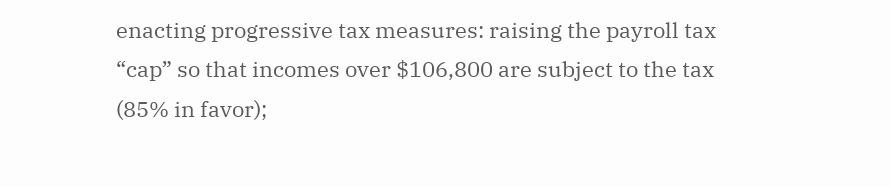enacting progressive tax measures: raising the payroll tax “cap” so that incomes over $106,800 are subject to the tax (85% in favor);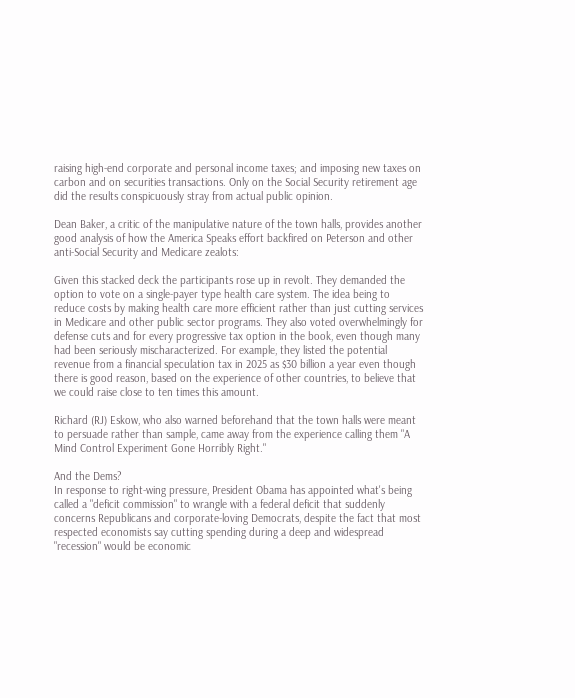raising high-end corporate and personal income taxes; and imposing new taxes on carbon and on securities transactions. Only on the Social Security retirement age did the results conspicuously stray from actual public opinion.

Dean Baker, a critic of the manipulative nature of the town halls, provides another good analysis of how the America Speaks effort backfired on Peterson and other anti-Social Security and Medicare zealots:

Given this stacked deck the participants rose up in revolt. They demanded the option to vote on a single-payer type health care system. The idea being to reduce costs by making health care more efficient rather than just cutting services in Medicare and other public sector programs. They also voted overwhelmingly for defense cuts and for every progressive tax option in the book, even though many had been seriously mischaracterized. For example, they listed the potential revenue from a financial speculation tax in 2025 as $30 billion a year even though there is good reason, based on the experience of other countries, to believe that we could raise close to ten times this amount.

Richard (RJ) Eskow, who also warned beforehand that the town halls were meant to persuade rather than sample, came away from the experience calling them "A Mind Control Experiment Gone Horribly Right."

And the Dems?
In response to right-wing pressure, President Obama has appointed what's being called a "deficit commission" to wrangle with a federal deficit that suddenly concerns Republicans and corporate-loving Democrats, despite the fact that most respected economists say cutting spending during a deep and widespread "recession" would be economic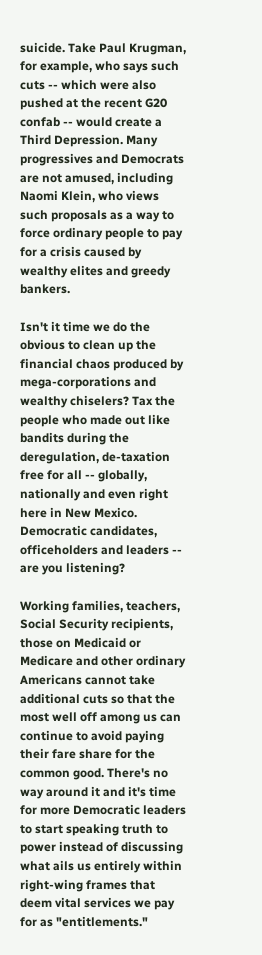suicide. Take Paul Krugman, for example, who says such cuts -- which were also pushed at the recent G20 confab -- would create a Third Depression. Many progressives and Democrats are not amused, including Naomi Klein, who views such proposals as a way to force ordinary people to pay for a crisis caused by wealthy elites and greedy bankers.

Isn't it time we do the obvious to clean up the financial chaos produced by mega-corporations and wealthy chiselers? Tax the people who made out like bandits during the deregulation, de-taxation free for all -- globally, nationally and even right here in New Mexico. Democratic candidates, officeholders and leaders -- are you listening?

Working families, teachers, Social Security recipients, those on Medicaid or Medicare and other ordinary Americans cannot take additional cuts so that the most well off among us can continue to avoid paying their fare share for the common good. There's no way around it and it's time for more Democratic leaders to start speaking truth to power instead of discussing what ails us entirely within right-wing frames that deem vital services we pay for as "entitlements."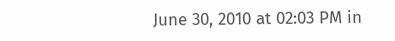June 30, 2010 at 02:03 PM in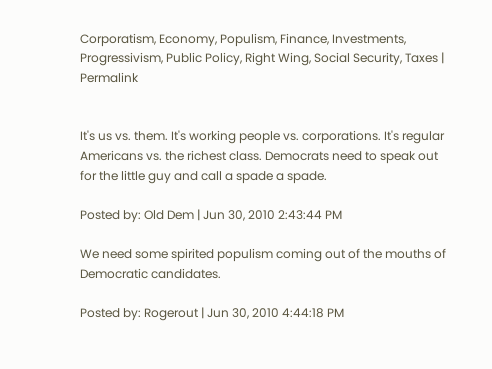Corporatism, Economy, Populism, Finance, Investments, Progressivism, Public Policy, Right Wing, Social Security, Taxes | Permalink


It's us vs. them. It's working people vs. corporations. It's regular Americans vs. the richest class. Democrats need to speak out for the little guy and call a spade a spade.

Posted by: Old Dem | Jun 30, 2010 2:43:44 PM

We need some spirited populism coming out of the mouths of Democratic candidates.

Posted by: Rogerout | Jun 30, 2010 4:44:18 PM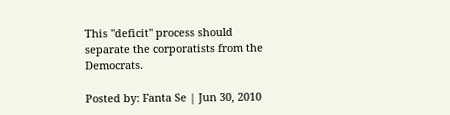This "deficit" process should separate the corporatists from the Democrats.

Posted by: Fanta Se | Jun 30, 2010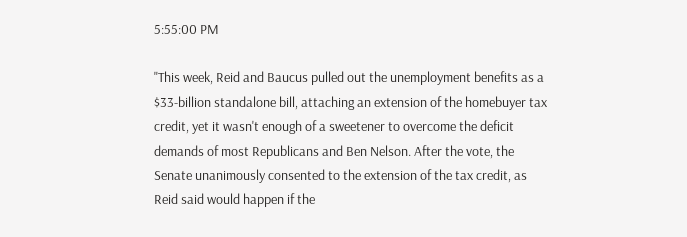5:55:00 PM

"This week, Reid and Baucus pulled out the unemployment benefits as a $33-billion standalone bill, attaching an extension of the homebuyer tax credit, yet it wasn't enough of a sweetener to overcome the deficit demands of most Republicans and Ben Nelson. After the vote, the Senate unanimously consented to the extension of the tax credit, as Reid said would happen if the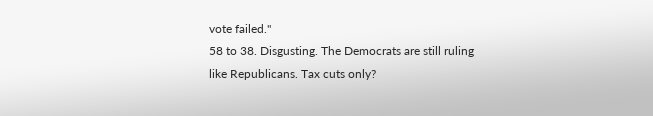vote failed."
58 to 38. Disgusting. The Democrats are still ruling like Republicans. Tax cuts only?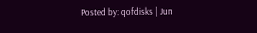Posted by: qofdisks | Jun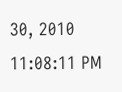30, 2010 11:08:11 PM